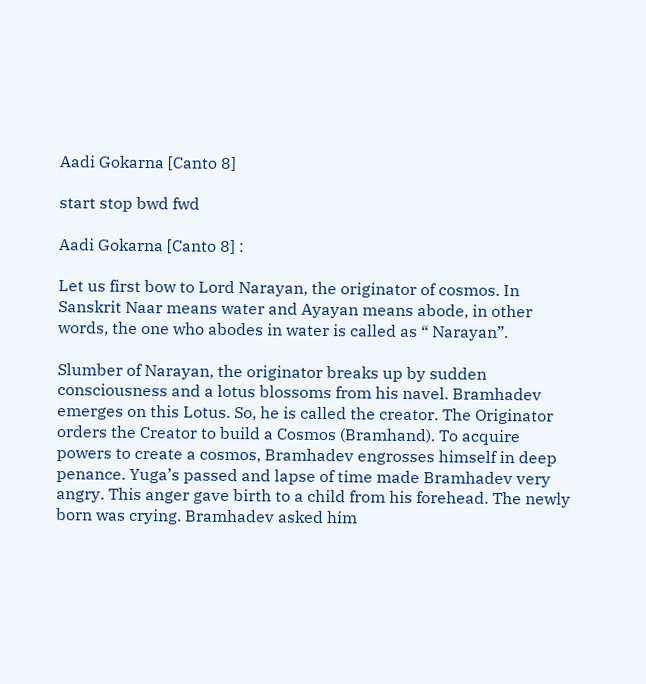Aadi Gokarna [Canto 8]

start stop bwd fwd

Aadi Gokarna [Canto 8] :

Let us first bow to Lord Narayan, the originator of cosmos. In Sanskrit Naar means water and Ayayan means abode, in other words, the one who abodes in water is called as “ Narayan”.

Slumber of Narayan, the originator breaks up by sudden consciousness and a lotus blossoms from his navel. Bramhadev emerges on this Lotus. So, he is called the creator. The Originator orders the Creator to build a Cosmos (Bramhand). To acquire powers to create a cosmos, Bramhadev engrosses himself in deep penance. Yuga’s passed and lapse of time made Bramhadev very angry. This anger gave birth to a child from his forehead. The newly born was crying. Bramhadev asked him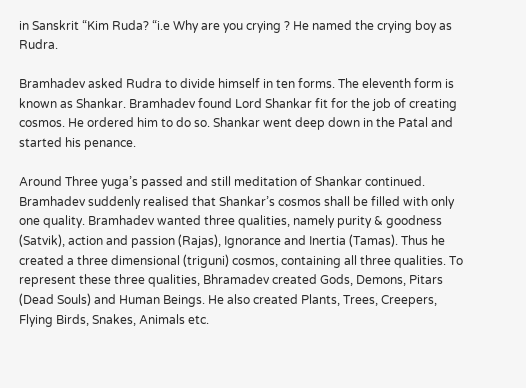in Sanskrit “Kim Ruda? “i.e Why are you crying ? He named the crying boy as Rudra.

Bramhadev asked Rudra to divide himself in ten forms. The eleventh form is known as Shankar. Bramhadev found Lord Shankar fit for the job of creating cosmos. He ordered him to do so. Shankar went deep down in the Patal and started his penance.

Around Three yuga’s passed and still meditation of Shankar continued. Bramhadev suddenly realised that Shankar’s cosmos shall be filled with only one quality. Bramhadev wanted three qualities, namely purity & goodness (Satvik), action and passion (Rajas), Ignorance and Inertia (Tamas). Thus he created a three dimensional (triguni) cosmos, containing all three qualities. To represent these three qualities, Bhramadev created Gods, Demons, Pitars (Dead Souls) and Human Beings. He also created Plants, Trees, Creepers, Flying Birds, Snakes, Animals etc.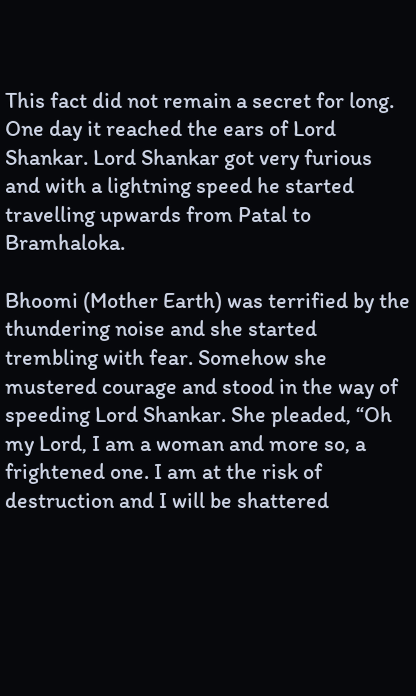This fact did not remain a secret for long. One day it reached the ears of Lord Shankar. Lord Shankar got very furious and with a lightning speed he started travelling upwards from Patal to Bramhaloka.

Bhoomi (Mother Earth) was terrified by the thundering noise and she started trembling with fear. Somehow she mustered courage and stood in the way of speeding Lord Shankar. She pleaded, “Oh my Lord, I am a woman and more so, a frightened one. I am at the risk of destruction and I will be shattered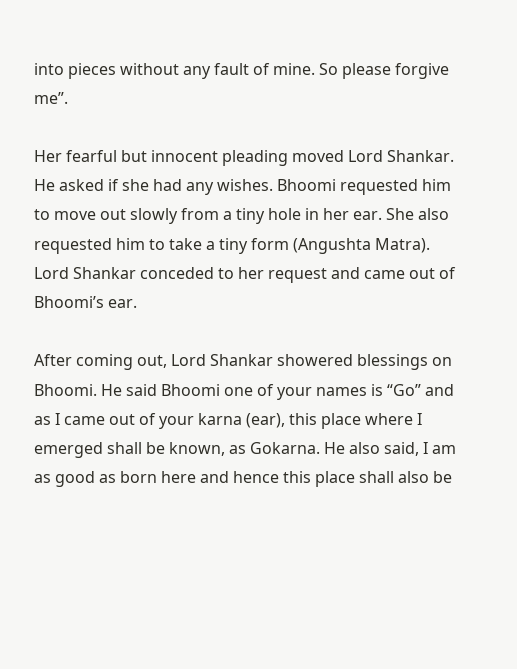into pieces without any fault of mine. So please forgive me”.

Her fearful but innocent pleading moved Lord Shankar. He asked if she had any wishes. Bhoomi requested him to move out slowly from a tiny hole in her ear. She also requested him to take a tiny form (Angushta Matra). Lord Shankar conceded to her request and came out of Bhoomi’s ear.

After coming out, Lord Shankar showered blessings on Bhoomi. He said Bhoomi one of your names is “Go” and as I came out of your karna (ear), this place where I emerged shall be known, as Gokarna. He also said, I am as good as born here and hence this place shall also be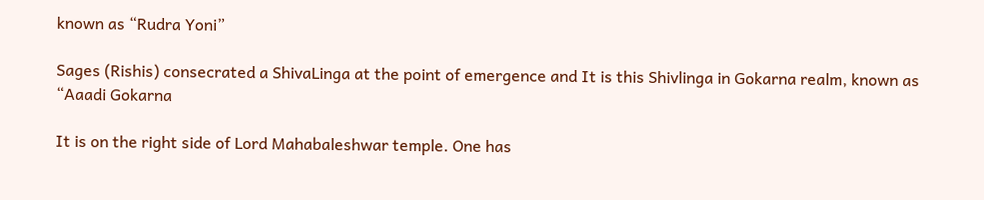known as “Rudra Yoni”

Sages (Rishis) consecrated a ShivaLinga at the point of emergence and It is this Shivlinga in Gokarna realm, known as “Aaadi Gokarna

It is on the right side of Lord Mahabaleshwar temple. One has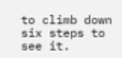to climb down six steps to see it.